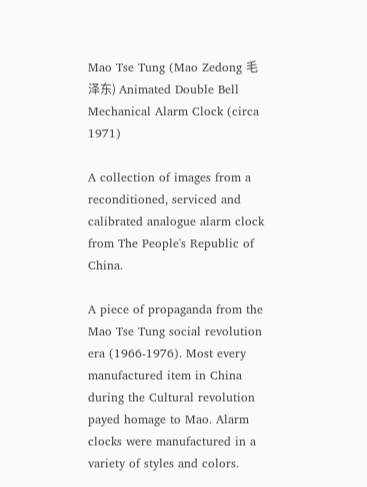Mao Tse Tung (Mao Zedong 毛泽东) Animated Double Bell Mechanical Alarm Clock (circa 1971)

A collection of images from a reconditioned, serviced and calibrated analogue alarm clock from The People's Republic of China.

A piece of propaganda from the Mao Tse Tung social revolution era (1966-1976). Most every manufactured item in China during the Cultural revolution payed homage to Mao. Alarm clocks were manufactured in a variety of styles and colors.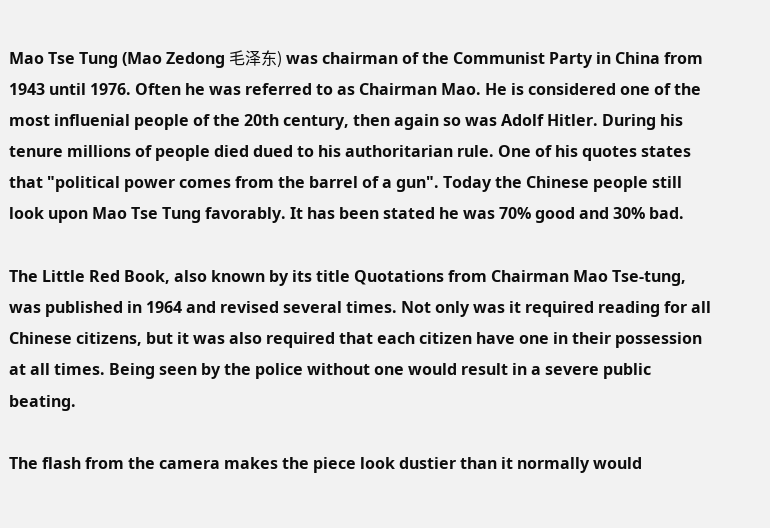Mao Tse Tung (Mao Zedong 毛泽东) was chairman of the Communist Party in China from 1943 until 1976. Often he was referred to as Chairman Mao. He is considered one of the most influenial people of the 20th century, then again so was Adolf Hitler. During his tenure millions of people died dued to his authoritarian rule. One of his quotes states that "political power comes from the barrel of a gun". Today the Chinese people still look upon Mao Tse Tung favorably. It has been stated he was 70% good and 30% bad.

The Little Red Book, also known by its title Quotations from Chairman Mao Tse-tung, was published in 1964 and revised several times. Not only was it required reading for all Chinese citizens, but it was also required that each citizen have one in their possession at all times. Being seen by the police without one would result in a severe public beating.

The flash from the camera makes the piece look dustier than it normally would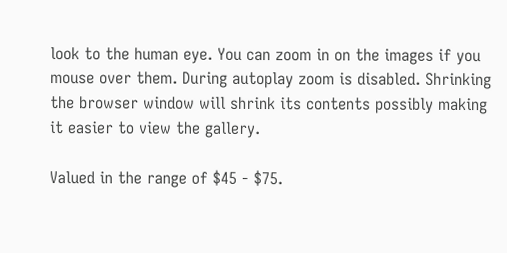look to the human eye. You can zoom in on the images if you mouse over them. During autoplay zoom is disabled. Shrinking the browser window will shrink its contents possibly making it easier to view the gallery.

Valued in the range of $45 - $75.